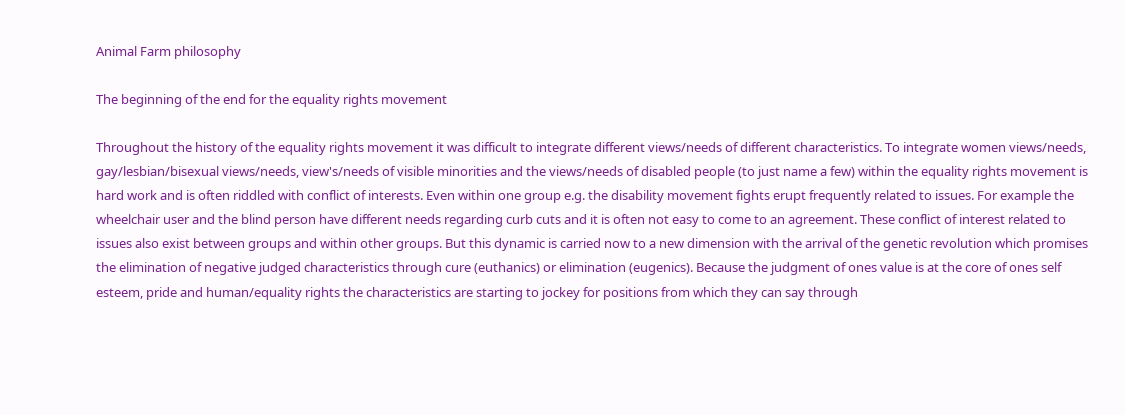Animal Farm philosophy

The beginning of the end for the equality rights movement

Throughout the history of the equality rights movement it was difficult to integrate different views/needs of different characteristics. To integrate women views/needs, gay/lesbian/bisexual views/needs, view's/needs of visible minorities and the views/needs of disabled people (to just name a few) within the equality rights movement is hard work and is often riddled with conflict of interests. Even within one group e.g. the disability movement fights erupt frequently related to issues. For example the wheelchair user and the blind person have different needs regarding curb cuts and it is often not easy to come to an agreement. These conflict of interest related to issues also exist between groups and within other groups. But this dynamic is carried now to a new dimension with the arrival of the genetic revolution which promises the elimination of negative judged characteristics through cure (euthanics) or elimination (eugenics). Because the judgment of ones value is at the core of ones self esteem, pride and human/equality rights the characteristics are starting to jockey for positions from which they can say through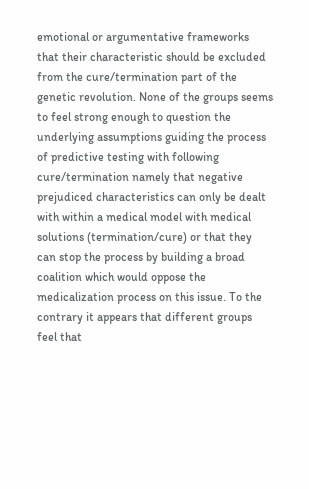emotional or argumentative frameworks that their characteristic should be excluded from the cure/termination part of the genetic revolution. None of the groups seems to feel strong enough to question the underlying assumptions guiding the process of predictive testing with following cure/termination namely that negative prejudiced characteristics can only be dealt with within a medical model with medical solutions (termination/cure) or that they can stop the process by building a broad coalition which would oppose the medicalization process on this issue. To the contrary it appears that different groups feel that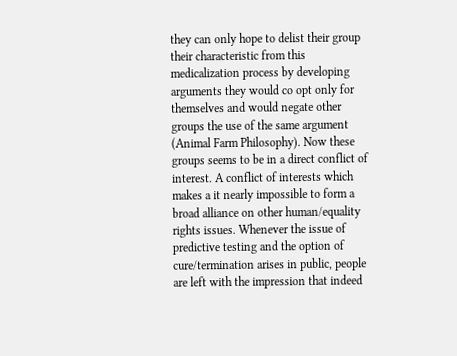they can only hope to delist their group their characteristic from this medicalization process by developing arguments they would co opt only for themselves and would negate other groups the use of the same argument (Animal Farm Philosophy). Now these groups seems to be in a direct conflict of interest. A conflict of interests which makes a it nearly impossible to form a broad alliance on other human/equality rights issues. Whenever the issue of predictive testing and the option of cure/termination arises in public, people are left with the impression that indeed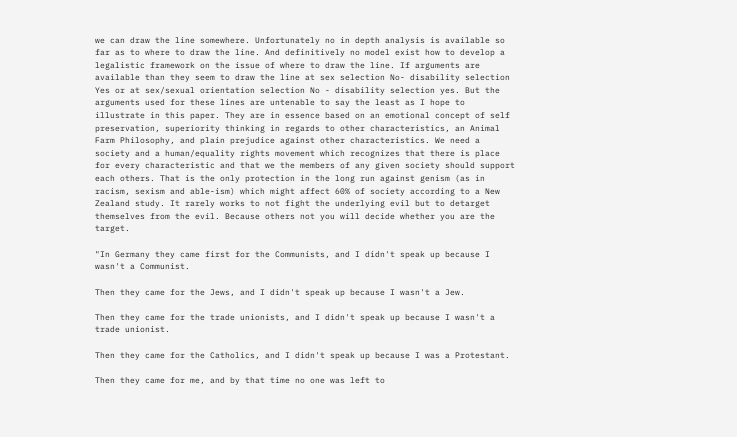we can draw the line somewhere. Unfortunately no in depth analysis is available so far as to where to draw the line. And definitively no model exist how to develop a legalistic framework on the issue of where to draw the line. If arguments are available than they seem to draw the line at sex selection No- disability selection Yes or at sex/sexual orientation selection No - disability selection yes. But the arguments used for these lines are untenable to say the least as I hope to illustrate in this paper. They are in essence based on an emotional concept of self preservation, superiority thinking in regards to other characteristics, an Animal Farm Philosophy, and plain prejudice against other characteristics. We need a society and a human/equality rights movement which recognizes that there is place for every characteristic and that we the members of any given society should support each others. That is the only protection in the long run against genism (as in racism, sexism and able-ism) which might affect 60% of society according to a New Zealand study. It rarely works to not fight the underlying evil but to detarget themselves from the evil. Because others not you will decide whether you are the target.

"In Germany they came first for the Communists, and I didn't speak up because I wasn't a Communist.

Then they came for the Jews, and I didn't speak up because I wasn't a Jew.

Then they came for the trade unionists, and I didn't speak up because I wasn't a trade unionist.

Then they came for the Catholics, and I didn't speak up because I was a Protestant.

Then they came for me, and by that time no one was left to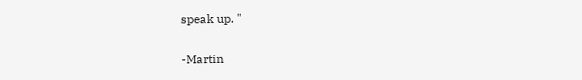speak up. "

-Martin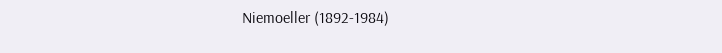Niemoeller (1892-1984)